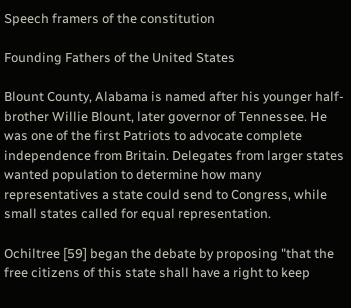Speech framers of the constitution

Founding Fathers of the United States

Blount County, Alabama is named after his younger half-brother Willie Blount, later governor of Tennessee. He was one of the first Patriots to advocate complete independence from Britain. Delegates from larger states wanted population to determine how many representatives a state could send to Congress, while small states called for equal representation.

Ochiltree [59] began the debate by proposing "that the free citizens of this state shall have a right to keep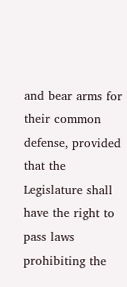and bear arms for their common defense, provided that the Legislature shall have the right to pass laws prohibiting the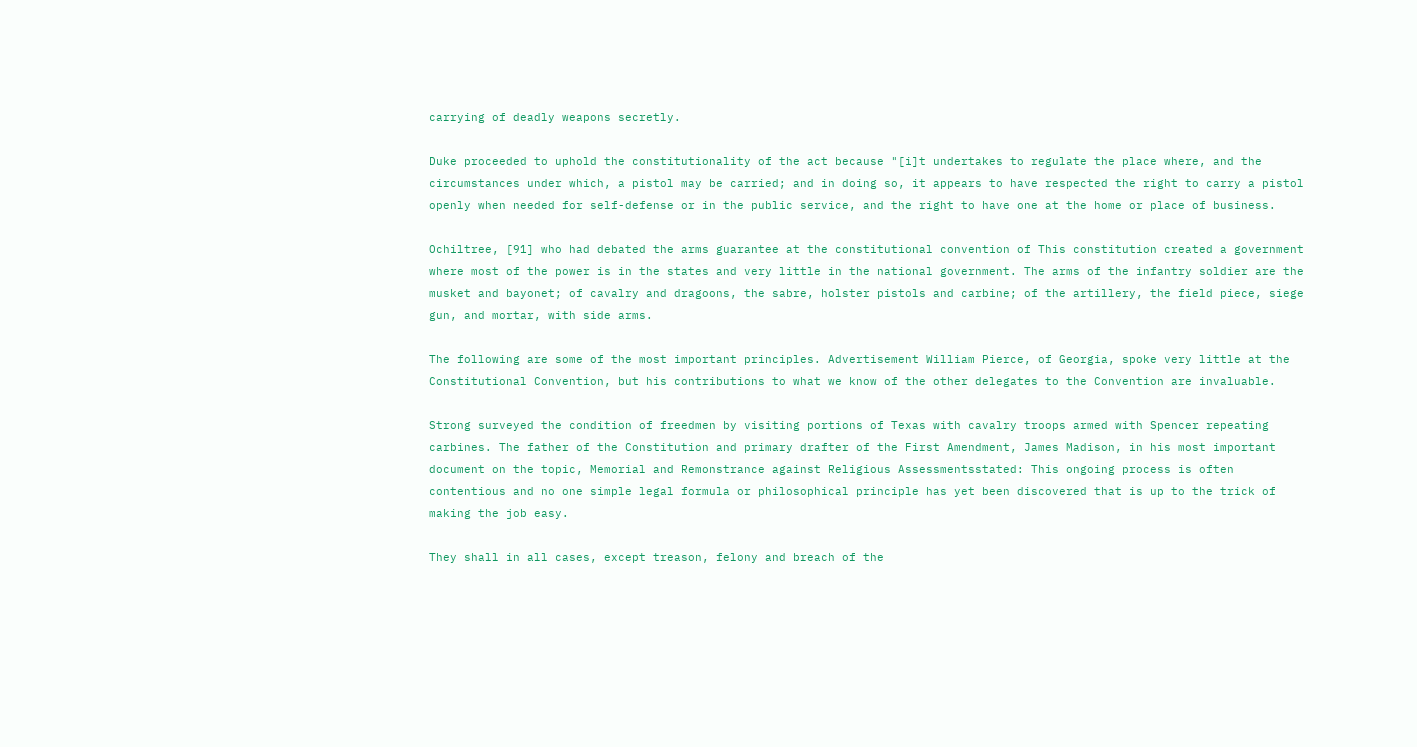carrying of deadly weapons secretly.

Duke proceeded to uphold the constitutionality of the act because "[i]t undertakes to regulate the place where, and the circumstances under which, a pistol may be carried; and in doing so, it appears to have respected the right to carry a pistol openly when needed for self-defense or in the public service, and the right to have one at the home or place of business.

Ochiltree, [91] who had debated the arms guarantee at the constitutional convention of This constitution created a government where most of the power is in the states and very little in the national government. The arms of the infantry soldier are the musket and bayonet; of cavalry and dragoons, the sabre, holster pistols and carbine; of the artillery, the field piece, siege gun, and mortar, with side arms.

The following are some of the most important principles. Advertisement William Pierce, of Georgia, spoke very little at the Constitutional Convention, but his contributions to what we know of the other delegates to the Convention are invaluable.

Strong surveyed the condition of freedmen by visiting portions of Texas with cavalry troops armed with Spencer repeating carbines. The father of the Constitution and primary drafter of the First Amendment, James Madison, in his most important document on the topic, Memorial and Remonstrance against Religious Assessmentsstated: This ongoing process is often contentious and no one simple legal formula or philosophical principle has yet been discovered that is up to the trick of making the job easy.

They shall in all cases, except treason, felony and breach of the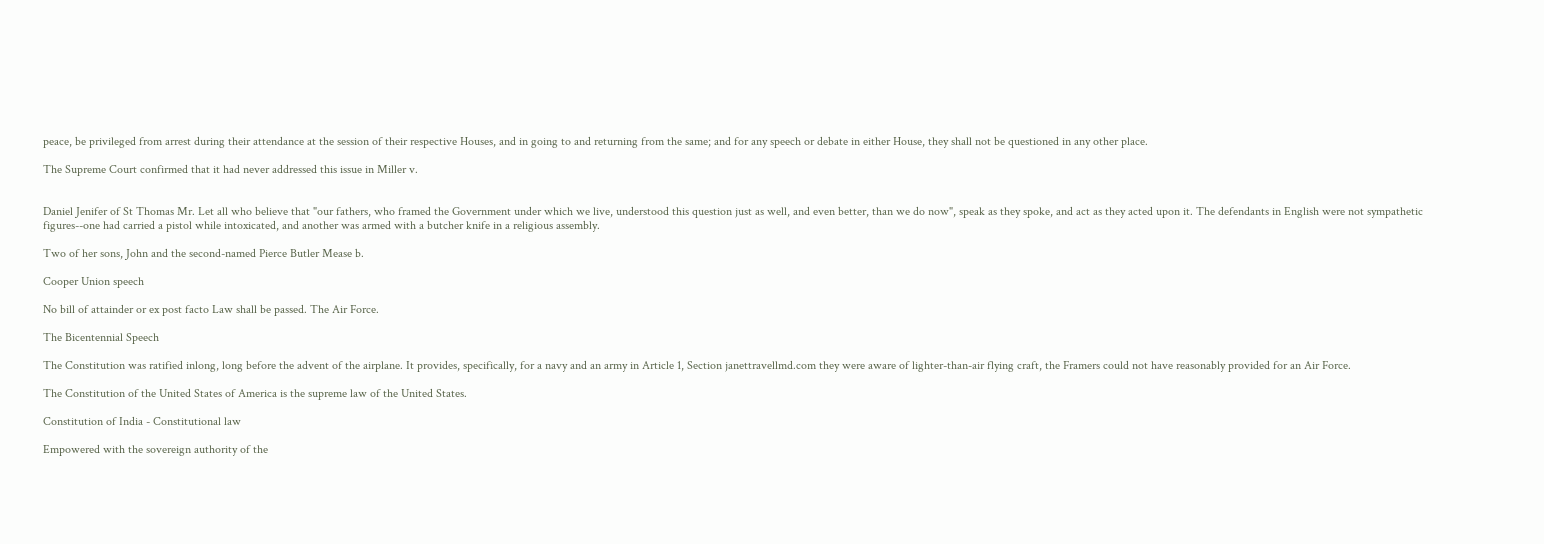peace, be privileged from arrest during their attendance at the session of their respective Houses, and in going to and returning from the same; and for any speech or debate in either House, they shall not be questioned in any other place.

The Supreme Court confirmed that it had never addressed this issue in Miller v.


Daniel Jenifer of St Thomas Mr. Let all who believe that "our fathers, who framed the Government under which we live, understood this question just as well, and even better, than we do now", speak as they spoke, and act as they acted upon it. The defendants in English were not sympathetic figures--one had carried a pistol while intoxicated, and another was armed with a butcher knife in a religious assembly.

Two of her sons, John and the second-named Pierce Butler Mease b.

Cooper Union speech

No bill of attainder or ex post facto Law shall be passed. The Air Force.

The Bicentennial Speech

The Constitution was ratified inlong, long before the advent of the airplane. It provides, specifically, for a navy and an army in Article 1, Section janettravellmd.com they were aware of lighter-than-air flying craft, the Framers could not have reasonably provided for an Air Force.

The Constitution of the United States of America is the supreme law of the United States.

Constitution of India - Constitutional law

Empowered with the sovereign authority of the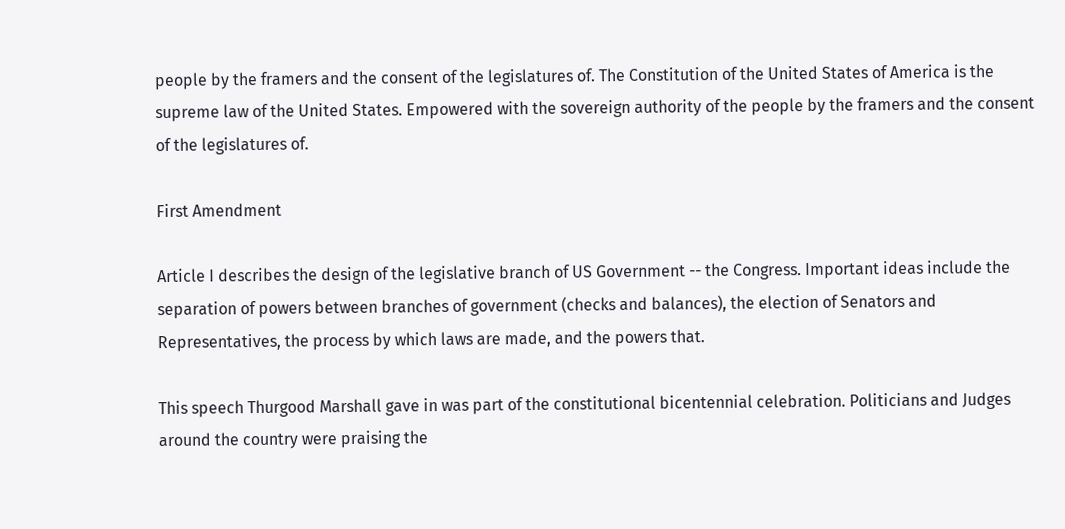people by the framers and the consent of the legislatures of. The Constitution of the United States of America is the supreme law of the United States. Empowered with the sovereign authority of the people by the framers and the consent of the legislatures of.

First Amendment

Article I describes the design of the legislative branch of US Government -- the Congress. Important ideas include the separation of powers between branches of government (checks and balances), the election of Senators and Representatives, the process by which laws are made, and the powers that.

This speech Thurgood Marshall gave in was part of the constitutional bicentennial celebration. Politicians and Judges around the country were praising the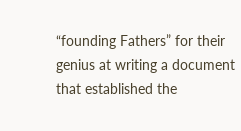“founding Fathers” for their genius at writing a document that established the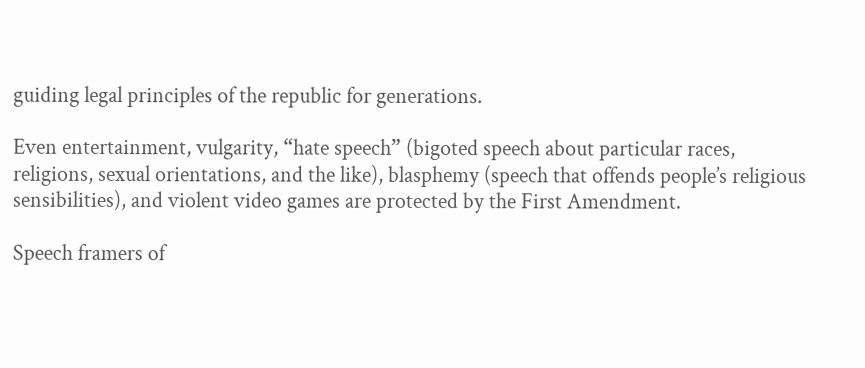guiding legal principles of the republic for generations.

Even entertainment, vulgarity, “hate speech” (bigoted speech about particular races, religions, sexual orientations, and the like), blasphemy (speech that offends people’s religious sensibilities), and violent video games are protected by the First Amendment.

Speech framers of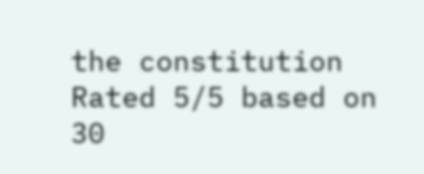the constitution
Rated 5/5 based on 30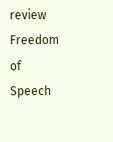review
Freedom of Speech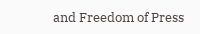and Freedom of Press